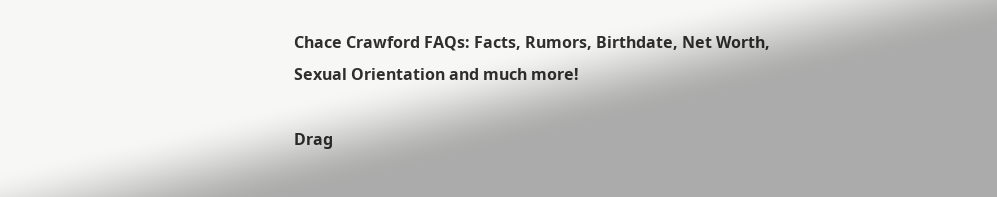Chace Crawford FAQs: Facts, Rumors, Birthdate, Net Worth, Sexual Orientation and much more!

Drag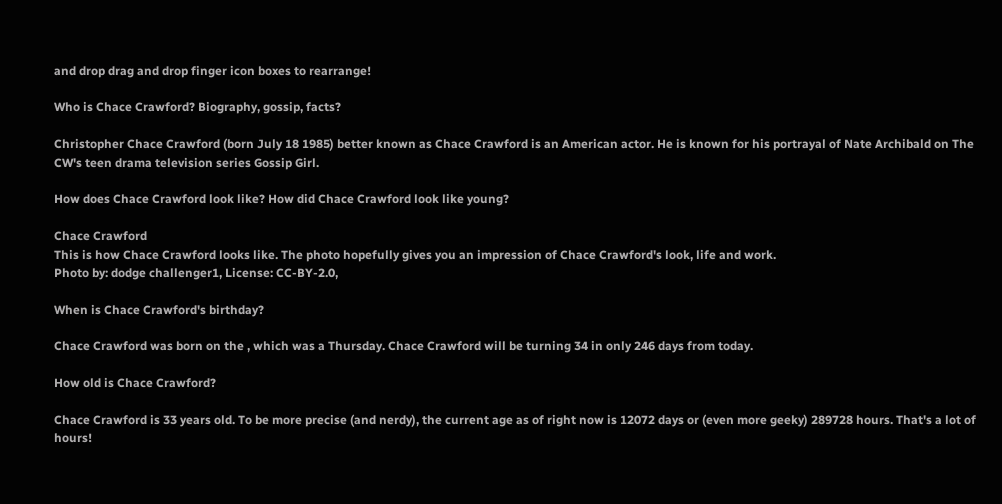and drop drag and drop finger icon boxes to rearrange!

Who is Chace Crawford? Biography, gossip, facts?

Christopher Chace Crawford (born July 18 1985) better known as Chace Crawford is an American actor. He is known for his portrayal of Nate Archibald on The CW's teen drama television series Gossip Girl.

How does Chace Crawford look like? How did Chace Crawford look like young?

Chace Crawford
This is how Chace Crawford looks like. The photo hopefully gives you an impression of Chace Crawford's look, life and work.
Photo by: dodge challenger1, License: CC-BY-2.0,

When is Chace Crawford's birthday?

Chace Crawford was born on the , which was a Thursday. Chace Crawford will be turning 34 in only 246 days from today.

How old is Chace Crawford?

Chace Crawford is 33 years old. To be more precise (and nerdy), the current age as of right now is 12072 days or (even more geeky) 289728 hours. That's a lot of hours!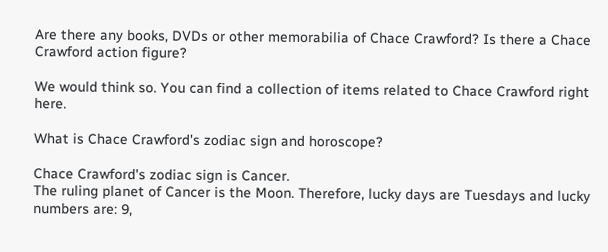Are there any books, DVDs or other memorabilia of Chace Crawford? Is there a Chace Crawford action figure?

We would think so. You can find a collection of items related to Chace Crawford right here.

What is Chace Crawford's zodiac sign and horoscope?

Chace Crawford's zodiac sign is Cancer.
The ruling planet of Cancer is the Moon. Therefore, lucky days are Tuesdays and lucky numbers are: 9,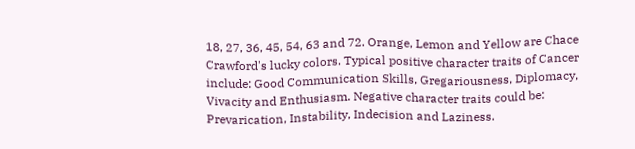18, 27, 36, 45, 54, 63 and 72. Orange, Lemon and Yellow are Chace Crawford's lucky colors. Typical positive character traits of Cancer include: Good Communication Skills, Gregariousness, Diplomacy, Vivacity and Enthusiasm. Negative character traits could be: Prevarication, Instability, Indecision and Laziness.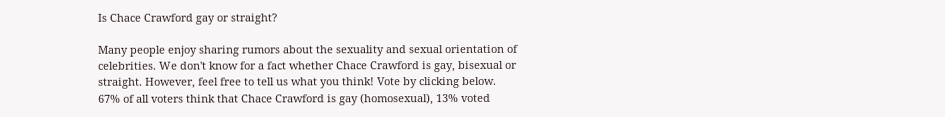Is Chace Crawford gay or straight?

Many people enjoy sharing rumors about the sexuality and sexual orientation of celebrities. We don't know for a fact whether Chace Crawford is gay, bisexual or straight. However, feel free to tell us what you think! Vote by clicking below.
67% of all voters think that Chace Crawford is gay (homosexual), 13% voted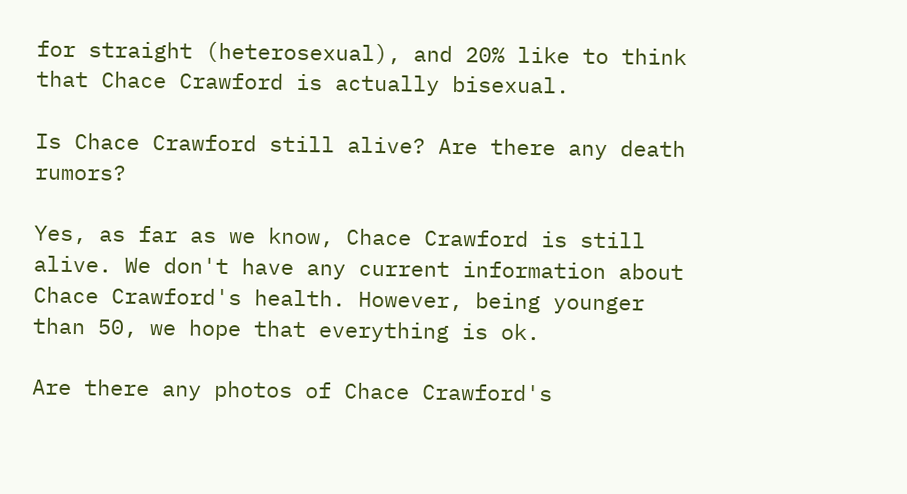for straight (heterosexual), and 20% like to think that Chace Crawford is actually bisexual.

Is Chace Crawford still alive? Are there any death rumors?

Yes, as far as we know, Chace Crawford is still alive. We don't have any current information about Chace Crawford's health. However, being younger than 50, we hope that everything is ok.

Are there any photos of Chace Crawford's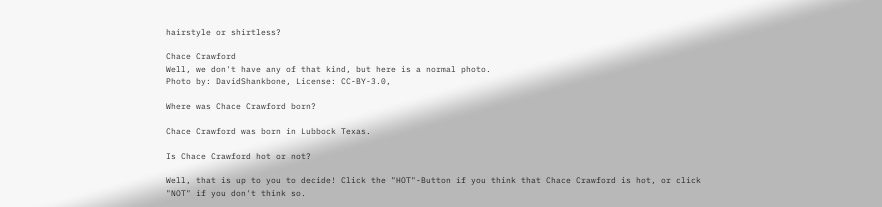hairstyle or shirtless?

Chace Crawford
Well, we don't have any of that kind, but here is a normal photo.
Photo by: DavidShankbone, License: CC-BY-3.0,

Where was Chace Crawford born?

Chace Crawford was born in Lubbock Texas.

Is Chace Crawford hot or not?

Well, that is up to you to decide! Click the "HOT"-Button if you think that Chace Crawford is hot, or click "NOT" if you don't think so.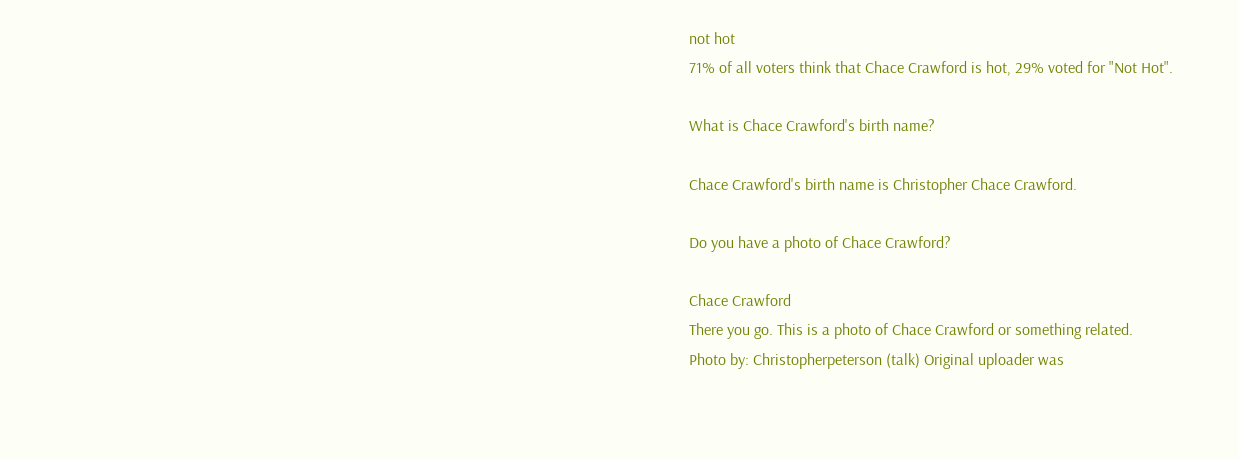not hot
71% of all voters think that Chace Crawford is hot, 29% voted for "Not Hot".

What is Chace Crawford's birth name?

Chace Crawford's birth name is Christopher Chace Crawford.

Do you have a photo of Chace Crawford?

Chace Crawford
There you go. This is a photo of Chace Crawford or something related.
Photo by: Christopherpeterson (talk) Original uploader was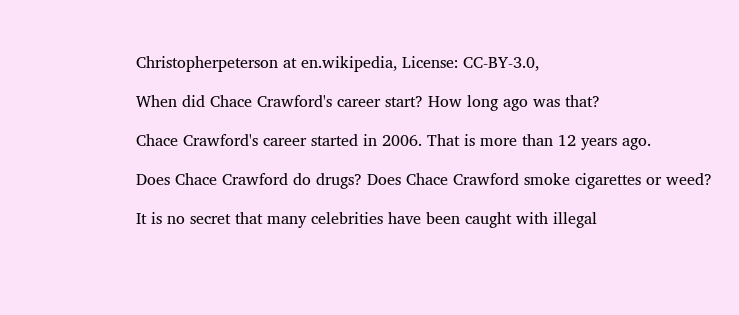Christopherpeterson at en.wikipedia, License: CC-BY-3.0,

When did Chace Crawford's career start? How long ago was that?

Chace Crawford's career started in 2006. That is more than 12 years ago.

Does Chace Crawford do drugs? Does Chace Crawford smoke cigarettes or weed?

It is no secret that many celebrities have been caught with illegal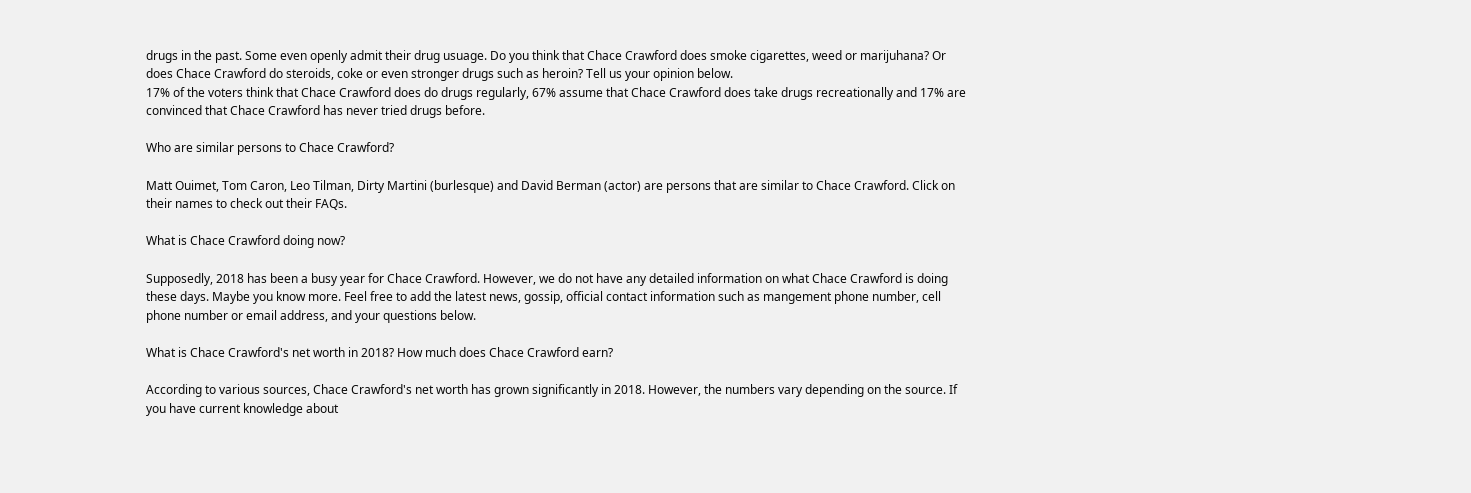drugs in the past. Some even openly admit their drug usuage. Do you think that Chace Crawford does smoke cigarettes, weed or marijuhana? Or does Chace Crawford do steroids, coke or even stronger drugs such as heroin? Tell us your opinion below.
17% of the voters think that Chace Crawford does do drugs regularly, 67% assume that Chace Crawford does take drugs recreationally and 17% are convinced that Chace Crawford has never tried drugs before.

Who are similar persons to Chace Crawford?

Matt Ouimet, Tom Caron, Leo Tilman, Dirty Martini (burlesque) and David Berman (actor) are persons that are similar to Chace Crawford. Click on their names to check out their FAQs.

What is Chace Crawford doing now?

Supposedly, 2018 has been a busy year for Chace Crawford. However, we do not have any detailed information on what Chace Crawford is doing these days. Maybe you know more. Feel free to add the latest news, gossip, official contact information such as mangement phone number, cell phone number or email address, and your questions below.

What is Chace Crawford's net worth in 2018? How much does Chace Crawford earn?

According to various sources, Chace Crawford's net worth has grown significantly in 2018. However, the numbers vary depending on the source. If you have current knowledge about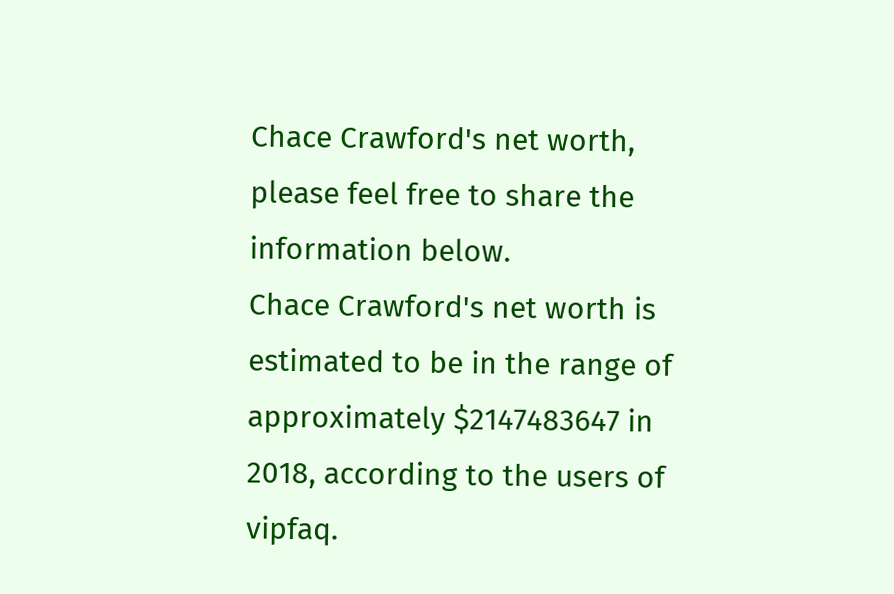Chace Crawford's net worth, please feel free to share the information below.
Chace Crawford's net worth is estimated to be in the range of approximately $2147483647 in 2018, according to the users of vipfaq.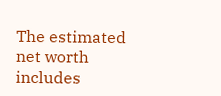The estimated net worth includes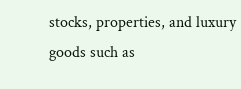stocks, properties, and luxury goods such as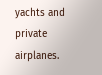yachts and private airplanes.